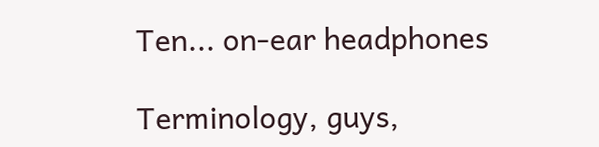Ten... on-ear headphones

Terminology, guys,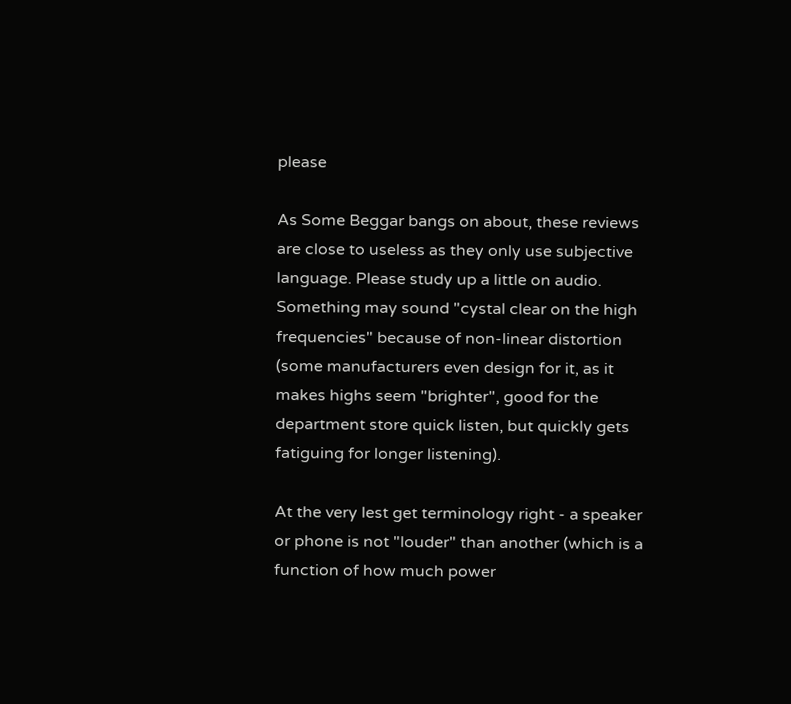please

As Some Beggar bangs on about, these reviews are close to useless as they only use subjective language. Please study up a little on audio. Something may sound "cystal clear on the high frequencies" because of non-linear distortion (some manufacturers even design for it, as it makes highs seem "brighter", good for the department store quick listen, but quickly gets fatiguing for longer listening).

At the very lest get terminology right - a speaker or phone is not "louder" than another (which is a function of how much power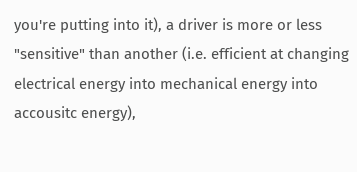you're putting into it), a driver is more or less "sensitive" than another (i.e. efficient at changing electrical energy into mechanical energy into accousitc energy),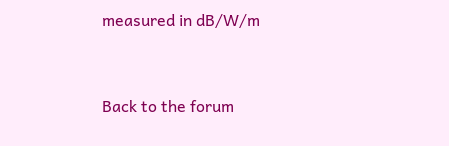measured in dB/W/m


Back to the forum